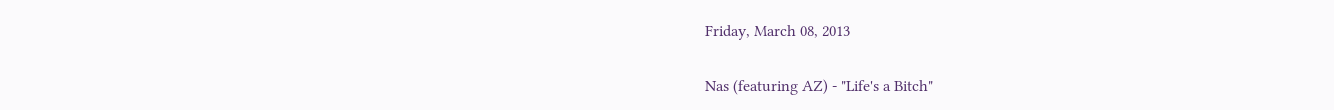Friday, March 08, 2013

Nas (featuring AZ) - "Life's a Bitch"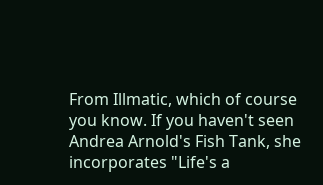From Illmatic, which of course you know. If you haven't seen Andrea Arnold's Fish Tank, she incorporates "Life's a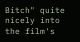Bitch" quite nicely into the film's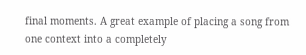final moments. A great example of placing a song from one context into a completely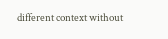different context without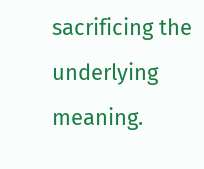sacrificing the underlying meaning.